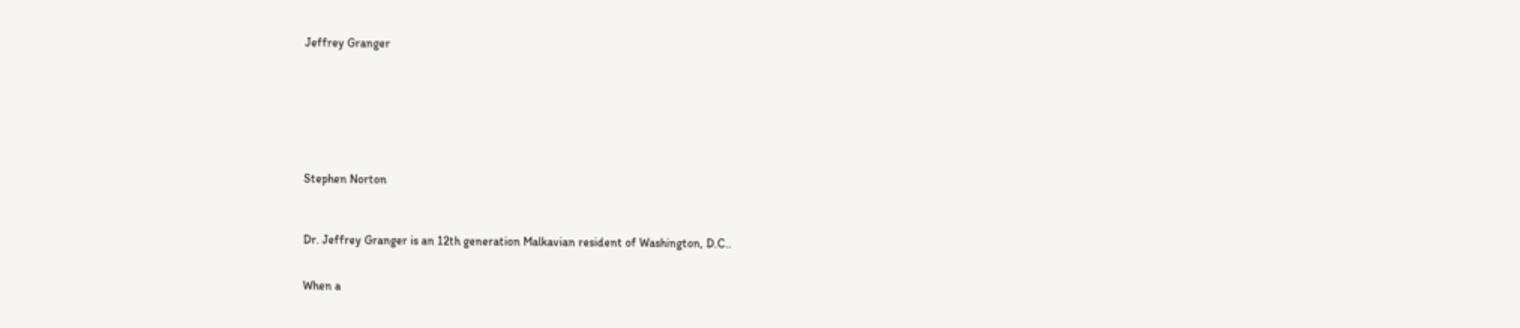Jeffrey Granger








Stephen Norton



Dr. Jeffrey Granger is an 12th generation Malkavian resident of Washington, D.C..


When a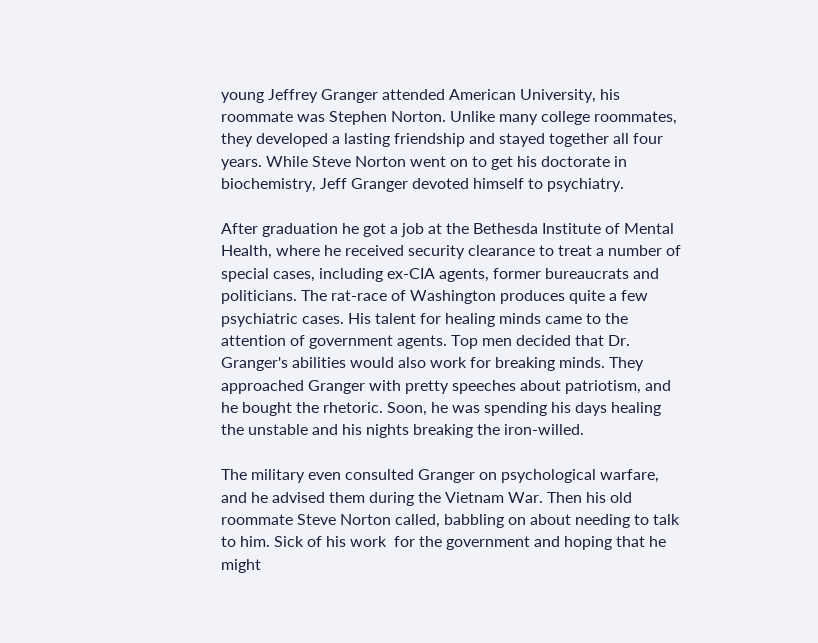young Jeffrey Granger attended American University, his roommate was Stephen Norton. Unlike many college roommates, they developed a lasting friendship and stayed together all four years. While Steve Norton went on to get his doctorate in biochemistry, Jeff Granger devoted himself to psychiatry.

After graduation he got a job at the Bethesda Institute of Mental Health, where he received security clearance to treat a number of special cases, including ex-CIA agents, former bureaucrats and politicians. The rat-race of Washington produces quite a few psychiatric cases. His talent for healing minds came to the attention of government agents. Top men decided that Dr. Granger's abilities would also work for breaking minds. They approached Granger with pretty speeches about patriotism, and he bought the rhetoric. Soon, he was spending his days healing the unstable and his nights breaking the iron-willed.

The military even consulted Granger on psychological warfare, and he advised them during the Vietnam War. Then his old roommate Steve Norton called, babbling on about needing to talk to him. Sick of his work  for the government and hoping that he might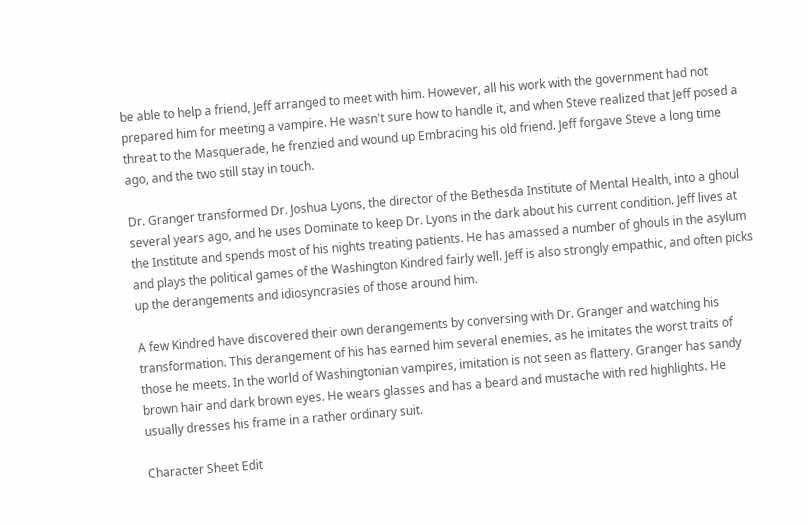be able to help a friend, Jeff arranged to meet with him. However, all his work with the government had not prepared him for meeting a vampire. He wasn't sure how to handle it, and when Steve realized that Jeff posed a threat to the Masquerade, he frenzied and wound up Embracing his old friend. Jeff forgave Steve a long time ago, and the two still stay in touch.

Dr. Granger transformed Dr. Joshua Lyons, the director of the Bethesda Institute of Mental Health, into a ghoul several years ago, and he uses Dominate to keep Dr. Lyons in the dark about his current condition. Jeff lives at the Institute and spends most of his nights treating patients. He has amassed a number of ghouls in the asylum and plays the political games of the Washington Kindred fairly well. Jeff is also strongly empathic, and often picks up the derangements and idiosyncrasies of those around him.

A few Kindred have discovered their own derangements by conversing with Dr. Granger and watching his transformation. This derangement of his has earned him several enemies, as he imitates the worst traits of those he meets. In the world of Washingtonian vampires, imitation is not seen as flattery. Granger has sandy brown hair and dark brown eyes. He wears glasses and has a beard and mustache with red highlights. He usually dresses his frame in a rather ordinary suit.

Character Sheet Edit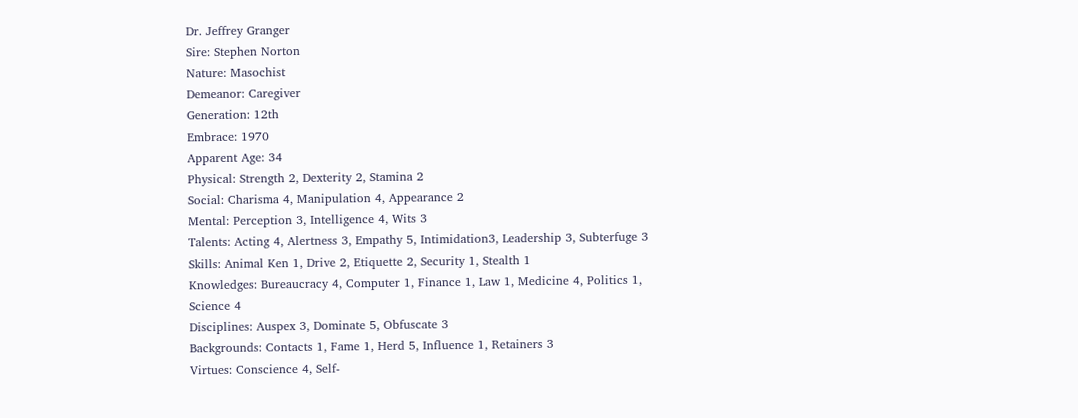Dr. Jeffrey Granger
Sire: Stephen Norton
Nature: Masochist
Demeanor: Caregiver
Generation: 12th
Embrace: 1970
Apparent Age: 34
Physical: Strength 2, Dexterity 2, Stamina 2
Social: Charisma 4, Manipulation 4, Appearance 2
Mental: Perception 3, Intelligence 4, Wits 3
Talents: Acting 4, Alertness 3, Empathy 5, Intimidation3, Leadership 3, Subterfuge 3
Skills: Animal Ken 1, Drive 2, Etiquette 2, Security 1, Stealth 1
Knowledges: Bureaucracy 4, Computer 1, Finance 1, Law 1, Medicine 4, Politics 1, Science 4
Disciplines: Auspex 3, Dominate 5, Obfuscate 3
Backgrounds: Contacts 1, Fame 1, Herd 5, Influence 1, Retainers 3
Virtues: Conscience 4, Self-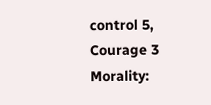control 5, Courage 3
Morality: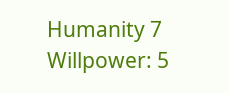Humanity 7
Willpower: 5